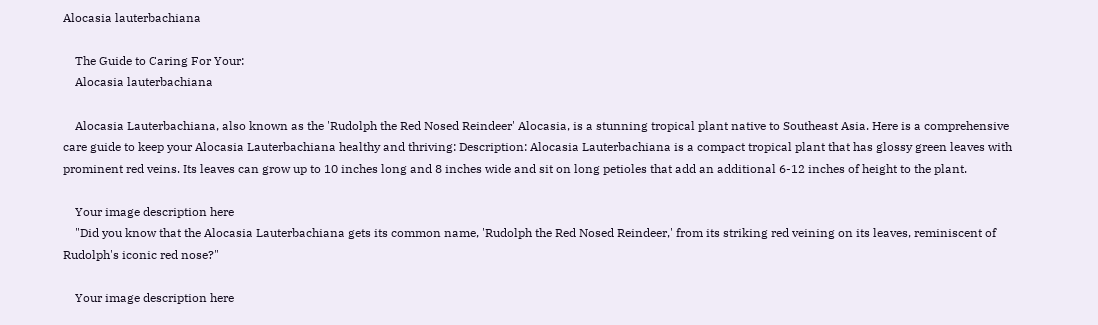Alocasia lauterbachiana

    The Guide to Caring For Your:
    Alocasia lauterbachiana

    Alocasia Lauterbachiana, also known as the 'Rudolph the Red Nosed Reindeer' Alocasia, is a stunning tropical plant native to Southeast Asia. Here is a comprehensive care guide to keep your Alocasia Lauterbachiana healthy and thriving: Description: Alocasia Lauterbachiana is a compact tropical plant that has glossy green leaves with prominent red veins. Its leaves can grow up to 10 inches long and 8 inches wide and sit on long petioles that add an additional 6-12 inches of height to the plant.

    Your image description here
    "Did you know that the Alocasia Lauterbachiana gets its common name, 'Rudolph the Red Nosed Reindeer,' from its striking red veining on its leaves, reminiscent of Rudolph's iconic red nose?"

    Your image description here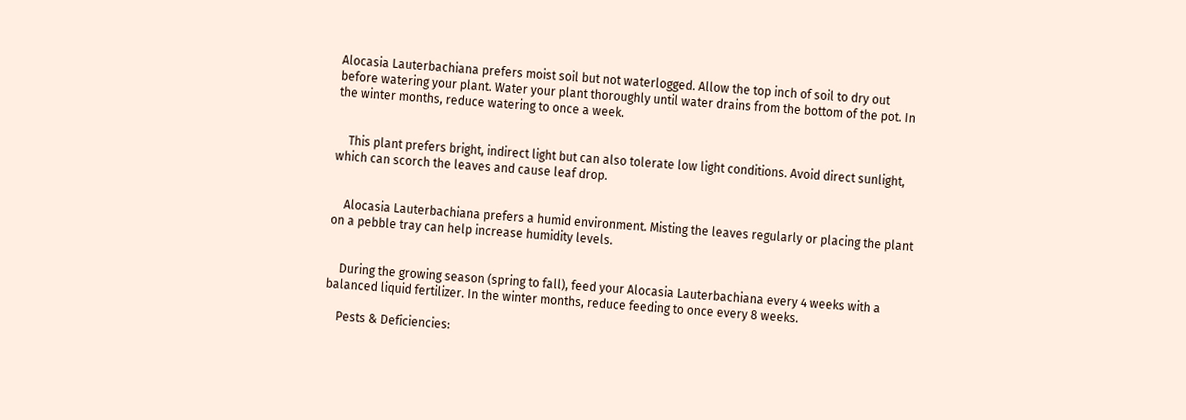Alocasia Lauterbachiana prefers moist soil but not waterlogged. Allow the top inch of soil to dry out before watering your plant. Water your plant thoroughly until water drains from the bottom of the pot. In the winter months, reduce watering to once a week.


    This plant prefers bright, indirect light but can also tolerate low light conditions. Avoid direct sunlight, which can scorch the leaves and cause leaf drop.


    Alocasia Lauterbachiana prefers a humid environment. Misting the leaves regularly or placing the plant on a pebble tray can help increase humidity levels.


    During the growing season (spring to fall), feed your Alocasia Lauterbachiana every 4 weeks with a balanced liquid fertilizer. In the winter months, reduce feeding to once every 8 weeks.

    Pests & Deficiencies: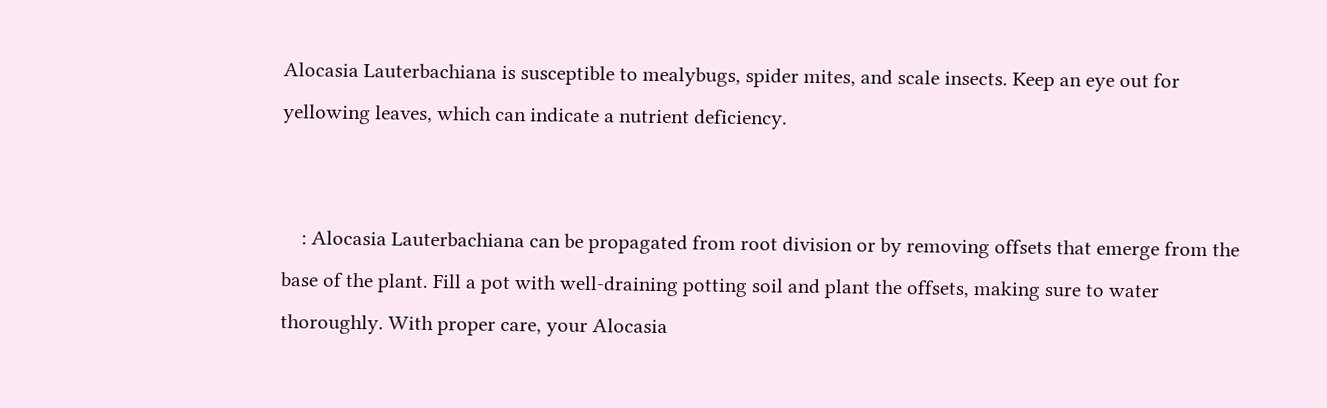Alocasia Lauterbachiana is susceptible to mealybugs, spider mites, and scale insects. Keep an eye out for yellowing leaves, which can indicate a nutrient deficiency.


    : Alocasia Lauterbachiana can be propagated from root division or by removing offsets that emerge from the base of the plant. Fill a pot with well-draining potting soil and plant the offsets, making sure to water thoroughly. With proper care, your Alocasia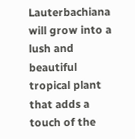Lauterbachiana will grow into a lush and beautiful tropical plant that adds a touch of the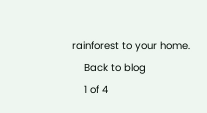rainforest to your home.
    Back to blog
    1 of 4